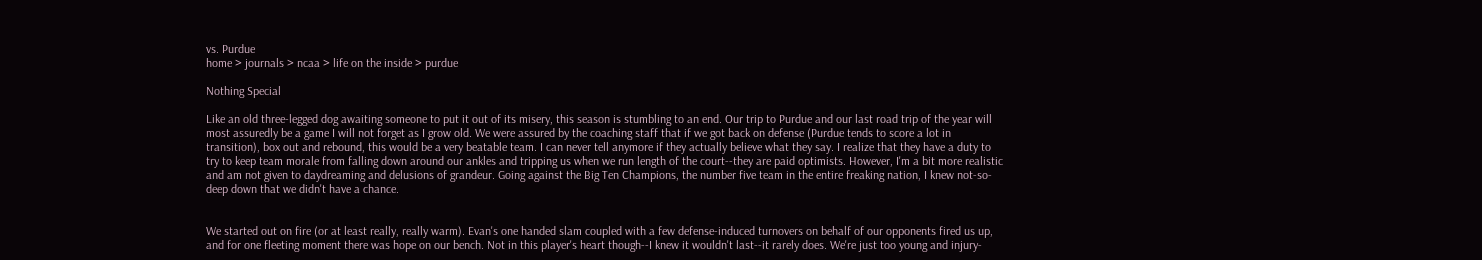vs. Purdue
home > journals > ncaa > life on the inside > purdue

Nothing Special

Like an old three-legged dog awaiting someone to put it out of its misery, this season is stumbling to an end. Our trip to Purdue and our last road trip of the year will most assuredly be a game I will not forget as I grow old. We were assured by the coaching staff that if we got back on defense (Purdue tends to score a lot in transition), box out and rebound, this would be a very beatable team. I can never tell anymore if they actually believe what they say. I realize that they have a duty to try to keep team morale from falling down around our ankles and tripping us when we run length of the court--they are paid optimists. However, I'm a bit more realistic and am not given to daydreaming and delusions of grandeur. Going against the Big Ten Champions, the number five team in the entire freaking nation, I knew not-so-deep down that we didn't have a chance.


We started out on fire (or at least really, really warm). Evan's one handed slam coupled with a few defense-induced turnovers on behalf of our opponents fired us up, and for one fleeting moment there was hope on our bench. Not in this player's heart though--I knew it wouldn't last--it rarely does. We're just too young and injury-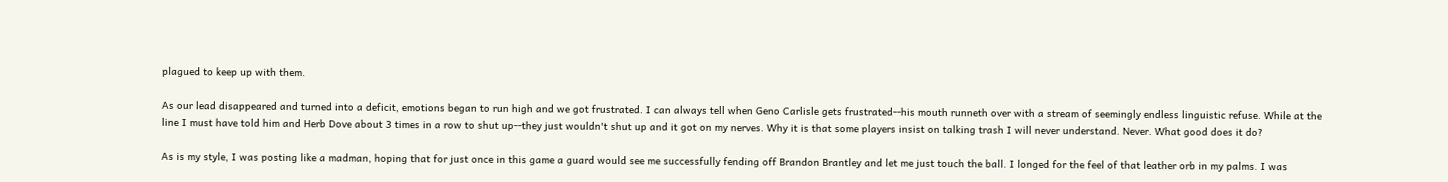plagued to keep up with them.

As our lead disappeared and turned into a deficit, emotions began to run high and we got frustrated. I can always tell when Geno Carlisle gets frustrated--his mouth runneth over with a stream of seemingly endless linguistic refuse. While at the line I must have told him and Herb Dove about 3 times in a row to shut up--they just wouldn't shut up and it got on my nerves. Why it is that some players insist on talking trash I will never understand. Never. What good does it do?

As is my style, I was posting like a madman, hoping that for just once in this game a guard would see me successfully fending off Brandon Brantley and let me just touch the ball. I longed for the feel of that leather orb in my palms. I was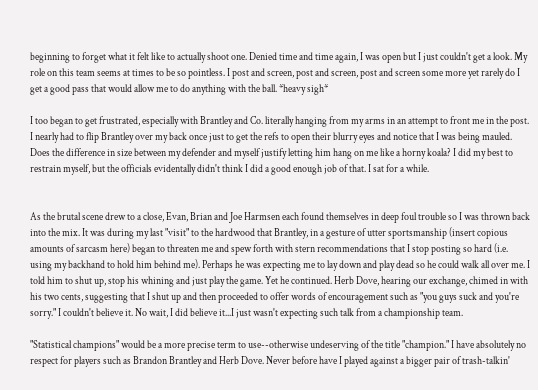beginning to forget what it felt like to actually shoot one. Denied time and time again, I was open but I just couldn't get a look. My role on this team seems at times to be so pointless. I post and screen, post and screen, post and screen some more yet rarely do I get a good pass that would allow me to do anything with the ball. *heavy sigh*

I too began to get frustrated, especially with Brantley and Co. literally hanging from my arms in an attempt to front me in the post. I nearly had to flip Brantley over my back once just to get the refs to open their blurry eyes and notice that I was being mauled. Does the difference in size between my defender and myself justify letting him hang on me like a horny koala? I did my best to restrain myself, but the officials evidentally didn't think I did a good enough job of that. I sat for a while.


As the brutal scene drew to a close, Evan, Brian and Joe Harmsen each found themselves in deep foul trouble so I was thrown back into the mix. It was during my last "visit" to the hardwood that Brantley, in a gesture of utter sportsmanship (insert copious amounts of sarcasm here) began to threaten me and spew forth with stern recommendations that I stop posting so hard (i.e. using my backhand to hold him behind me). Perhaps he was expecting me to lay down and play dead so he could walk all over me. I told him to shut up, stop his whining and just play the game. Yet he continued. Herb Dove, hearing our exchange, chimed in with his two cents, suggesting that I shut up and then proceeded to offer words of encouragement such as "you guys suck and you're sorry." I couldn't believe it. No wait, I did believe it...I just wasn't expecting such talk from a championship team.

"Statistical champions" would be a more precise term to use--otherwise undeserving of the title "champion." I have absolutely no respect for players such as Brandon Brantley and Herb Dove. Never before have I played against a bigger pair of trash-talkin'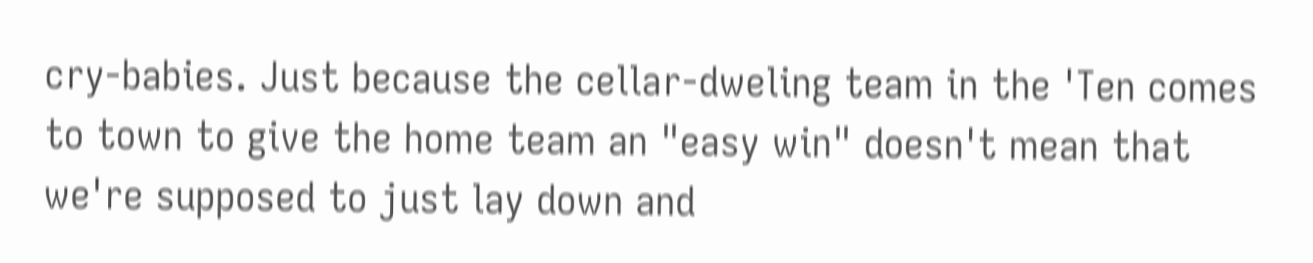cry-babies. Just because the cellar-dweling team in the 'Ten comes to town to give the home team an "easy win" doesn't mean that we're supposed to just lay down and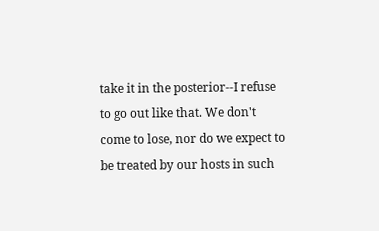take it in the posterior--I refuse to go out like that. We don't come to lose, nor do we expect to be treated by our hosts in such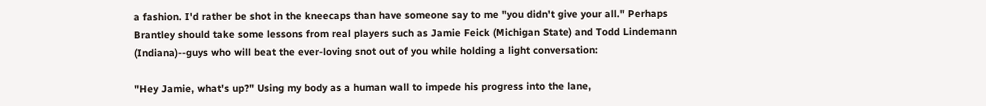a fashion. I'd rather be shot in the kneecaps than have someone say to me "you didn't give your all." Perhaps Brantley should take some lessons from real players such as Jamie Feick (Michigan State) and Todd Lindemann (Indiana)--guys who will beat the ever-loving snot out of you while holding a light conversation:

"Hey Jamie, what's up?" Using my body as a human wall to impede his progress into the lane,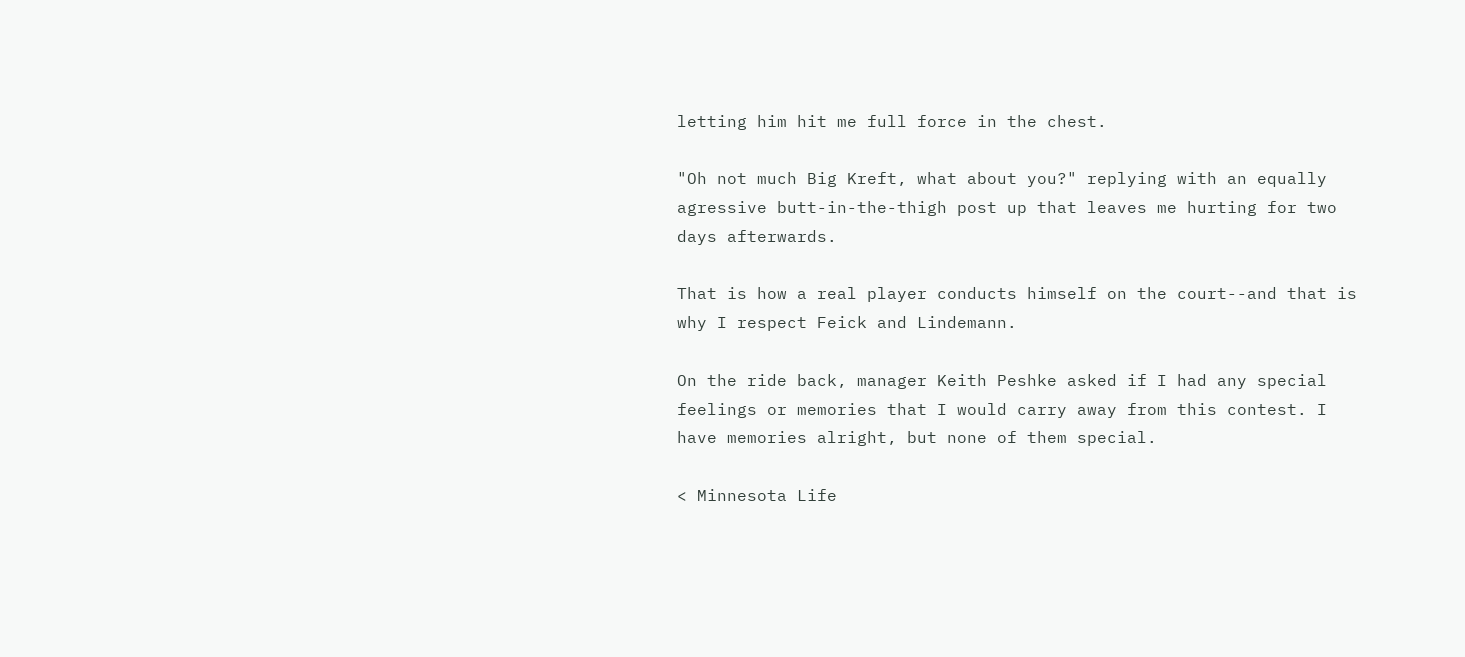letting him hit me full force in the chest.

"Oh not much Big Kreft, what about you?" replying with an equally agressive butt-in-the-thigh post up that leaves me hurting for two days afterwards.

That is how a real player conducts himself on the court--and that is why I respect Feick and Lindemann.

On the ride back, manager Keith Peshke asked if I had any special feelings or memories that I would carry away from this contest. I have memories alright, but none of them special.

< Minnesota Life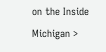on the Inside Michigan >